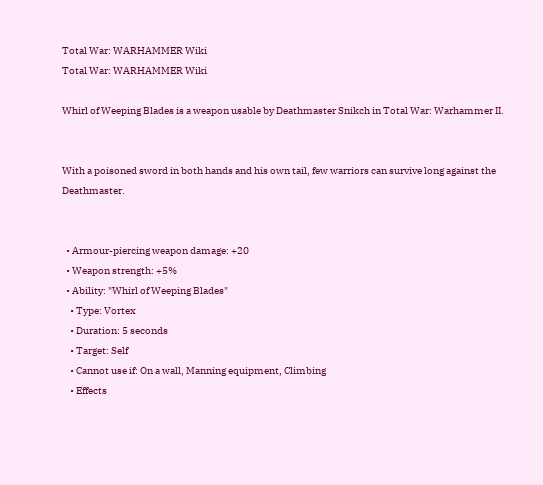Total War: WARHAMMER Wiki
Total War: WARHAMMER Wiki

Whirl of Weeping Blades is a weapon usable by Deathmaster Snikch in Total War: Warhammer II.


With a poisoned sword in both hands and his own tail, few warriors can survive long against the Deathmaster.


  • Armour-piercing weapon damage: +20
  • Weapon strength: +5%
  • Ability: "Whirl of Weeping Blades"
    • Type: Vortex
    • Duration: 5 seconds
    • Target: Self
    • Cannot use if: On a wall, Manning equipment, Climbing
    • Effects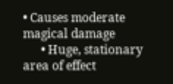• Causes moderate magical damage
      • Huge, stationary area of effect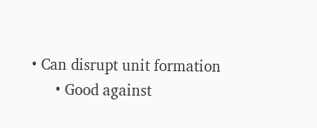• Can disrupt unit formation
      • Good against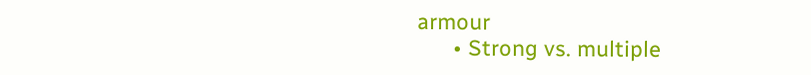armour
      • Strong vs. multiple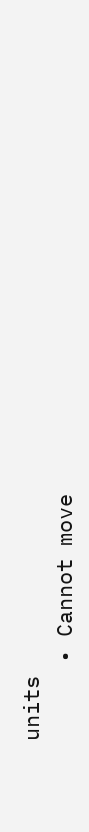units
      • Cannot move